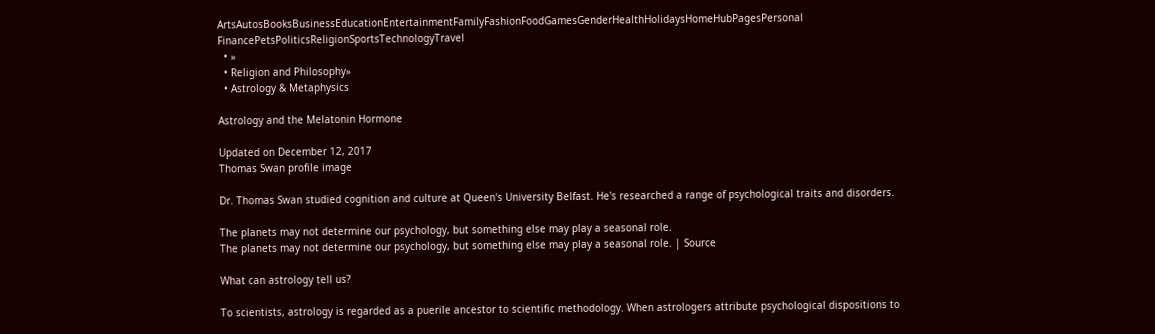ArtsAutosBooksBusinessEducationEntertainmentFamilyFashionFoodGamesGenderHealthHolidaysHomeHubPagesPersonal FinancePetsPoliticsReligionSportsTechnologyTravel
  • »
  • Religion and Philosophy»
  • Astrology & Metaphysics

Astrology and the Melatonin Hormone

Updated on December 12, 2017
Thomas Swan profile image

Dr. Thomas Swan studied cognition and culture at Queen's University Belfast. He's researched a range of psychological traits and disorders.

The planets may not determine our psychology, but something else may play a seasonal role.
The planets may not determine our psychology, but something else may play a seasonal role. | Source

What can astrology tell us?

To scientists, astrology is regarded as a puerile ancestor to scientific methodology. When astrologers attribute psychological dispositions to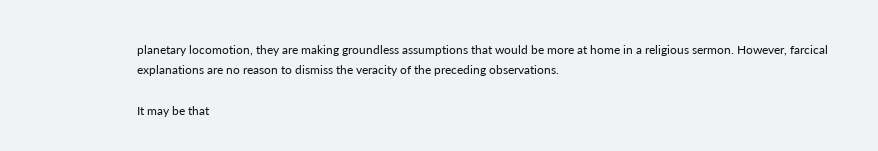planetary locomotion, they are making groundless assumptions that would be more at home in a religious sermon. However, farcical explanations are no reason to dismiss the veracity of the preceding observations.

It may be that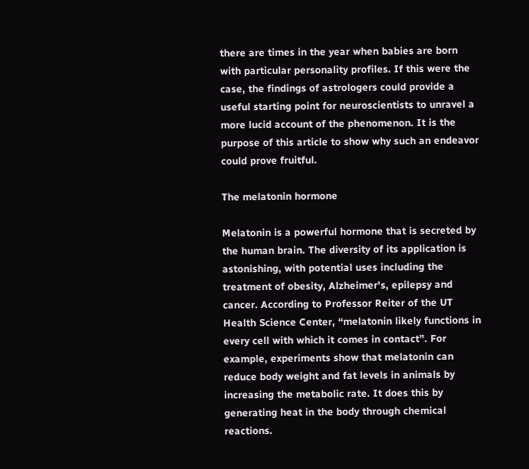there are times in the year when babies are born with particular personality profiles. If this were the case, the findings of astrologers could provide a useful starting point for neuroscientists to unravel a more lucid account of the phenomenon. It is the purpose of this article to show why such an endeavor could prove fruitful.

The melatonin hormone

Melatonin is a powerful hormone that is secreted by the human brain. The diversity of its application is astonishing, with potential uses including the treatment of obesity, Alzheimer's, epilepsy and cancer. According to Professor Reiter of the UT Health Science Center, “melatonin likely functions in every cell with which it comes in contact”. For example, experiments show that melatonin can reduce body weight and fat levels in animals by increasing the metabolic rate. It does this by generating heat in the body through chemical reactions.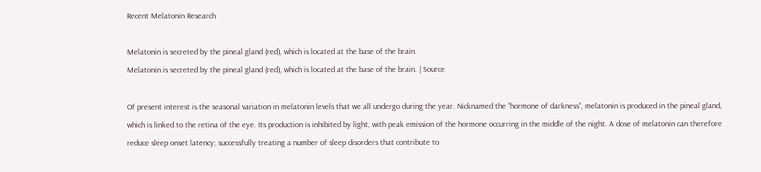Recent Melatonin Research

Melatonin is secreted by the pineal gland (red), which is located at the base of the brain.
Melatonin is secreted by the pineal gland (red), which is located at the base of the brain. | Source

Of present interest is the seasonal variation in melatonin levels that we all undergo during the year. Nicknamed the “hormone of darkness”, melatonin is produced in the pineal gland, which is linked to the retina of the eye. Its production is inhibited by light, with peak emission of the hormone occurring in the middle of the night. A dose of melatonin can therefore reduce sleep onset latency; successfully treating a number of sleep disorders that contribute to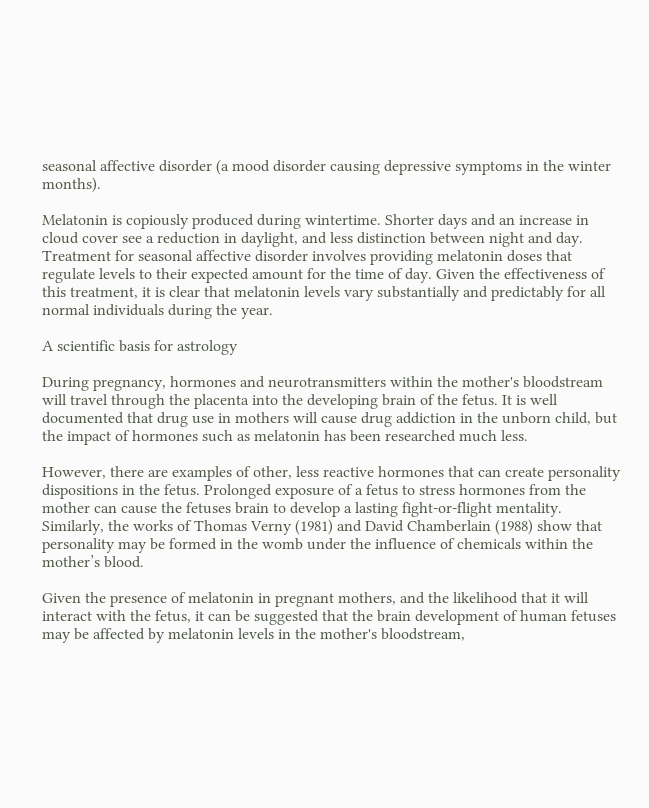seasonal affective disorder (a mood disorder causing depressive symptoms in the winter months).

Melatonin is copiously produced during wintertime. Shorter days and an increase in cloud cover see a reduction in daylight, and less distinction between night and day. Treatment for seasonal affective disorder involves providing melatonin doses that regulate levels to their expected amount for the time of day. Given the effectiveness of this treatment, it is clear that melatonin levels vary substantially and predictably for all normal individuals during the year.

A scientific basis for astrology

During pregnancy, hormones and neurotransmitters within the mother's bloodstream will travel through the placenta into the developing brain of the fetus. It is well documented that drug use in mothers will cause drug addiction in the unborn child, but the impact of hormones such as melatonin has been researched much less.

However, there are examples of other, less reactive hormones that can create personality dispositions in the fetus. Prolonged exposure of a fetus to stress hormones from the mother can cause the fetuses brain to develop a lasting fight-or-flight mentality. Similarly, the works of Thomas Verny (1981) and David Chamberlain (1988) show that personality may be formed in the womb under the influence of chemicals within the mother’s blood.

Given the presence of melatonin in pregnant mothers, and the likelihood that it will interact with the fetus, it can be suggested that the brain development of human fetuses may be affected by melatonin levels in the mother's bloodstream,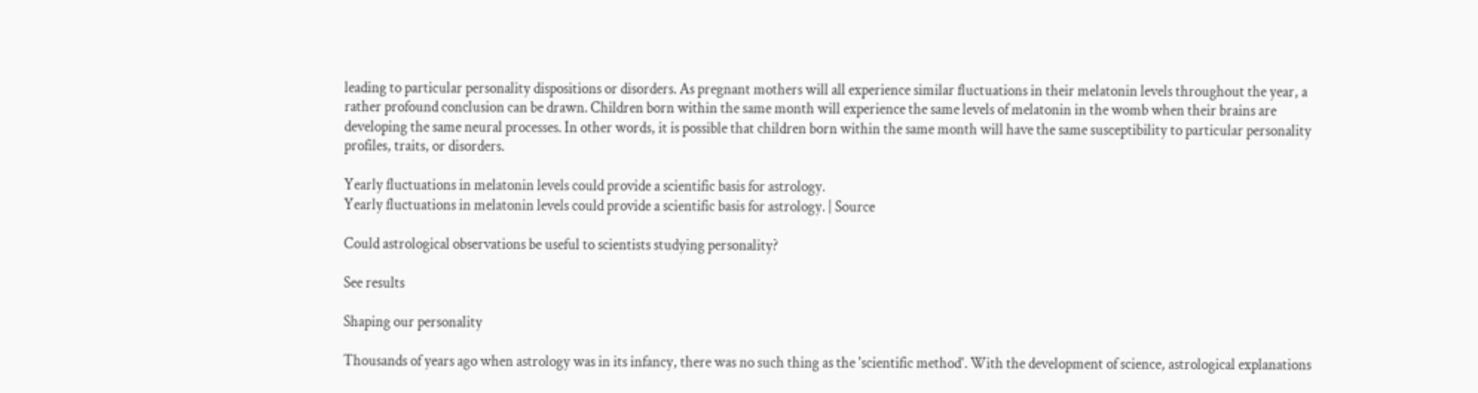leading to particular personality dispositions or disorders. As pregnant mothers will all experience similar fluctuations in their melatonin levels throughout the year, a rather profound conclusion can be drawn. Children born within the same month will experience the same levels of melatonin in the womb when their brains are developing the same neural processes. In other words, it is possible that children born within the same month will have the same susceptibility to particular personality profiles, traits, or disorders.

Yearly fluctuations in melatonin levels could provide a scientific basis for astrology.
Yearly fluctuations in melatonin levels could provide a scientific basis for astrology. | Source

Could astrological observations be useful to scientists studying personality?

See results

Shaping our personality

Thousands of years ago when astrology was in its infancy, there was no such thing as the 'scientific method'. With the development of science, astrological explanations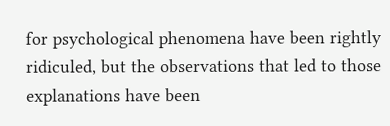for psychological phenomena have been rightly ridiculed, but the observations that led to those explanations have been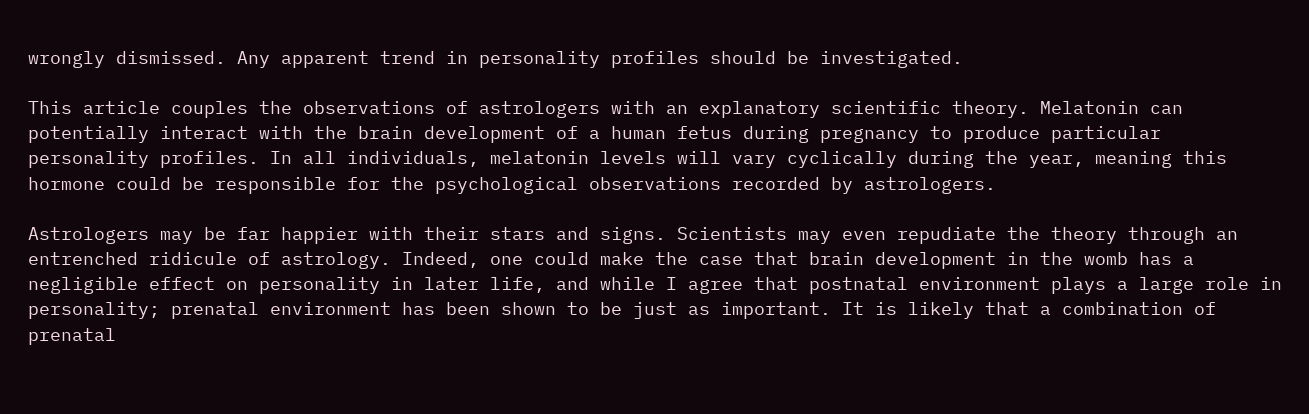wrongly dismissed. Any apparent trend in personality profiles should be investigated.

This article couples the observations of astrologers with an explanatory scientific theory. Melatonin can potentially interact with the brain development of a human fetus during pregnancy to produce particular personality profiles. In all individuals, melatonin levels will vary cyclically during the year, meaning this hormone could be responsible for the psychological observations recorded by astrologers.

Astrologers may be far happier with their stars and signs. Scientists may even repudiate the theory through an entrenched ridicule of astrology. Indeed, one could make the case that brain development in the womb has a negligible effect on personality in later life, and while I agree that postnatal environment plays a large role in personality; prenatal environment has been shown to be just as important. It is likely that a combination of prenatal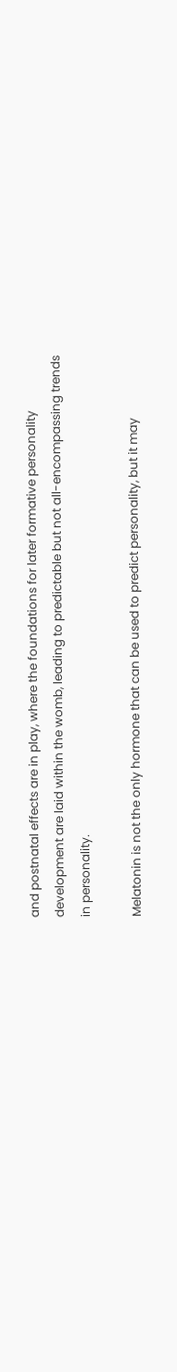and postnatal effects are in play, where the foundations for later formative personality development are laid within the womb, leading to predictable but not all-encompassing trends in personality.

Melatonin is not the only hormone that can be used to predict personality, but it may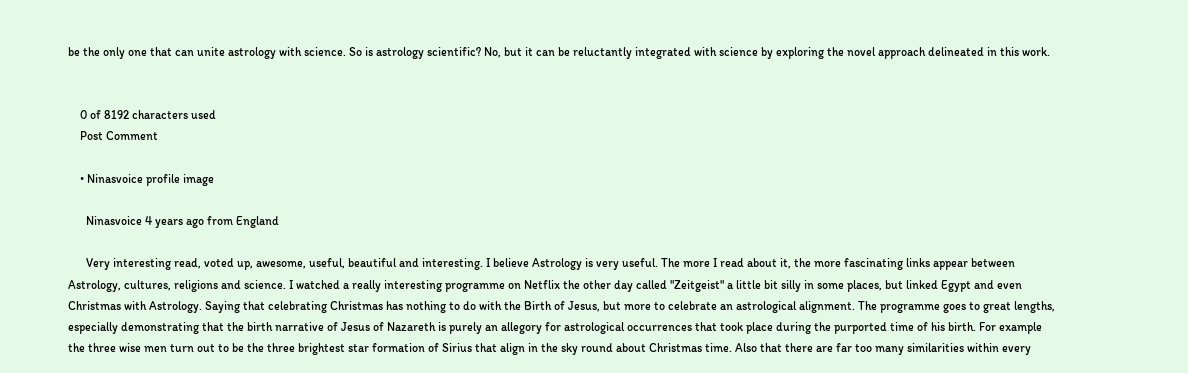be the only one that can unite astrology with science. So is astrology scientific? No, but it can be reluctantly integrated with science by exploring the novel approach delineated in this work.


    0 of 8192 characters used
    Post Comment

    • Ninasvoice profile image

      Ninasvoice 4 years ago from England

      Very interesting read, voted up, awesome, useful, beautiful and interesting. I believe Astrology is very useful. The more I read about it, the more fascinating links appear between Astrology, cultures, religions and science. I watched a really interesting programme on Netflix the other day called "Zeitgeist" a little bit silly in some places, but linked Egypt and even Christmas with Astrology. Saying that celebrating Christmas has nothing to do with the Birth of Jesus, but more to celebrate an astrological alignment. The programme goes to great lengths, especially demonstrating that the birth narrative of Jesus of Nazareth is purely an allegory for astrological occurrences that took place during the purported time of his birth. For example the three wise men turn out to be the three brightest star formation of Sirius that align in the sky round about Christmas time. Also that there are far too many similarities within every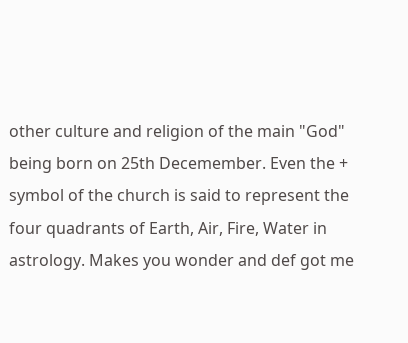other culture and religion of the main "God" being born on 25th Decemember. Even the + symbol of the church is said to represent the four quadrants of Earth, Air, Fire, Water in astrology. Makes you wonder and def got me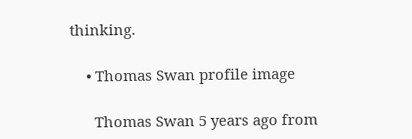thinking.

    • Thomas Swan profile image

      Thomas Swan 5 years ago from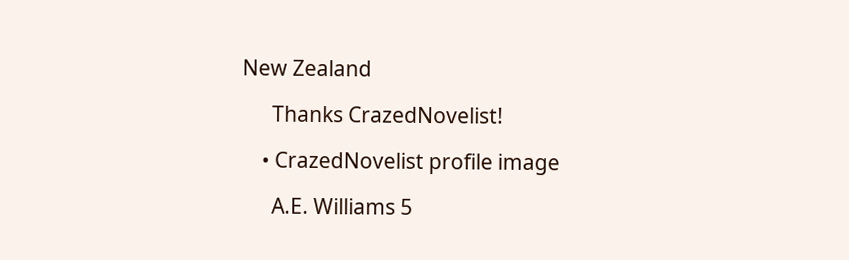New Zealand

      Thanks CrazedNovelist!

    • CrazedNovelist profile image

      A.E. Williams 5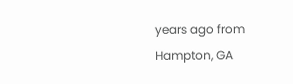years ago from Hampton, GA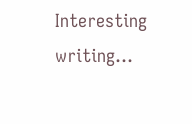Interesting writing...